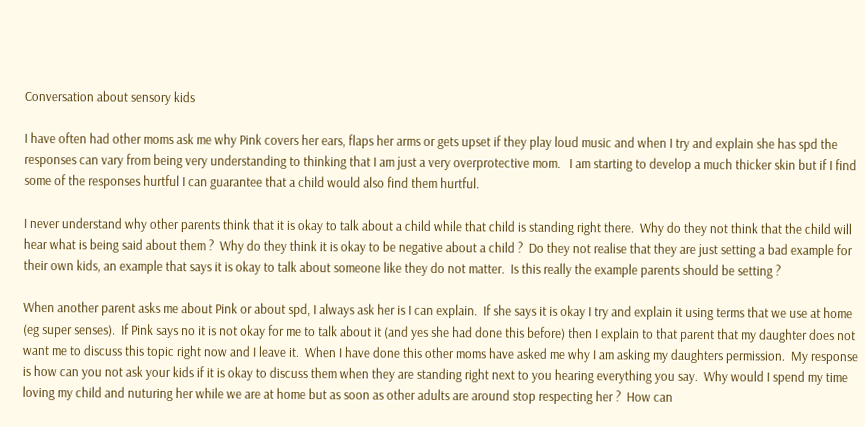Conversation about sensory kids

I have often had other moms ask me why Pink covers her ears, flaps her arms or gets upset if they play loud music and when I try and explain she has spd the responses can vary from being very understanding to thinking that I am just a very overprotective mom.   I am starting to develop a much thicker skin but if I find some of the responses hurtful I can guarantee that a child would also find them hurtful.

I never understand why other parents think that it is okay to talk about a child while that child is standing right there.  Why do they not think that the child will hear what is being said about them ?  Why do they think it is okay to be negative about a child ?  Do they not realise that they are just setting a bad example for their own kids, an example that says it is okay to talk about someone like they do not matter.  Is this really the example parents should be setting ?

When another parent asks me about Pink or about spd, I always ask her is I can explain.  If she says it is okay I try and explain it using terms that we use at home (eg super senses).  If Pink says no it is not okay for me to talk about it (and yes she had done this before) then I explain to that parent that my daughter does not want me to discuss this topic right now and I leave it.  When I have done this other moms have asked me why I am asking my daughters permission.  My response is how can you not ask your kids if it is okay to discuss them when they are standing right next to you hearing everything you say.  Why would I spend my time loving my child and nuturing her while we are at home but as soon as other adults are around stop respecting her ?  How can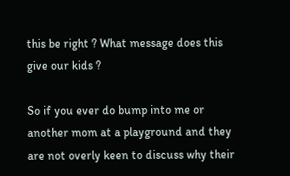this be right ? What message does this give our kids ?

So if you ever do bump into me or another mom at a playground and they are not overly keen to discuss why their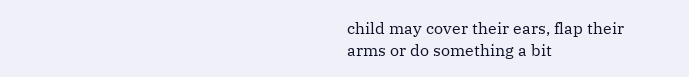child may cover their ears, flap their arms or do something a bit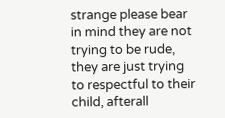strange please bear in mind they are not trying to be rude, they are just trying to respectful to their child, afterall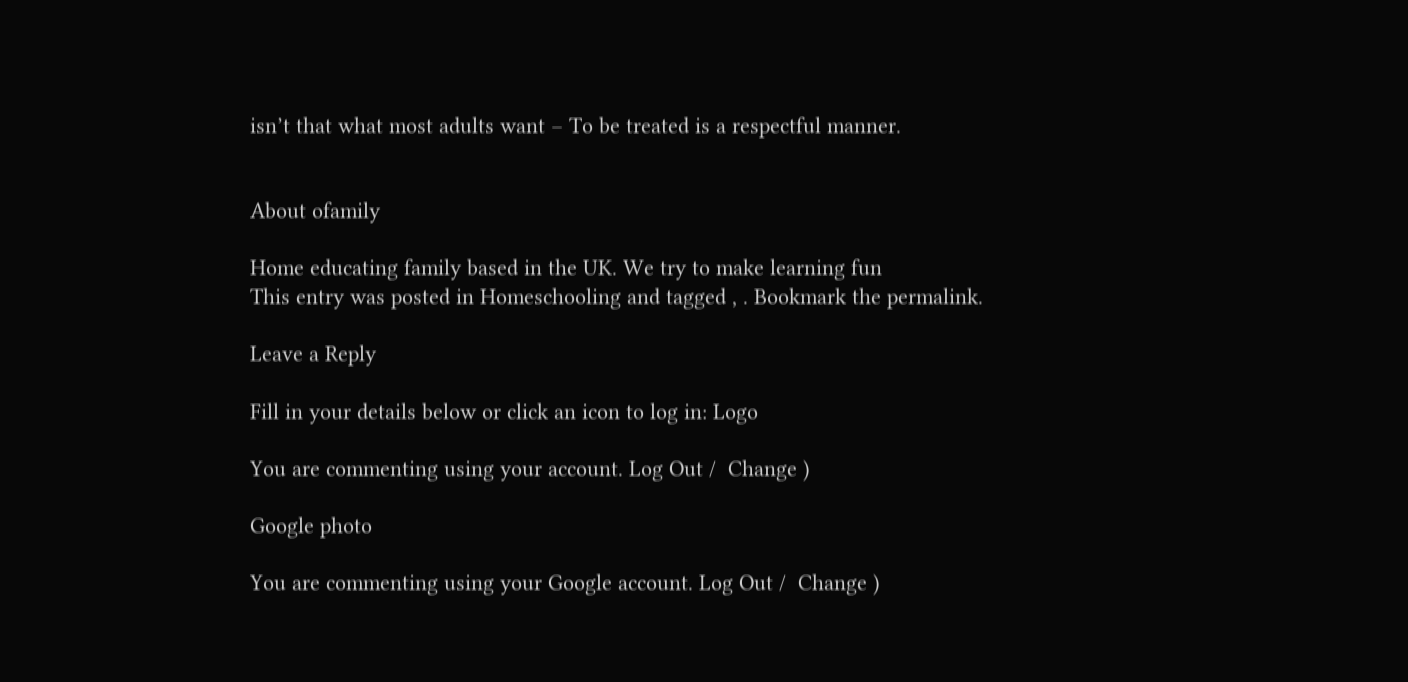isn’t that what most adults want – To be treated is a respectful manner.


About ofamily

Home educating family based in the UK. We try to make learning fun
This entry was posted in Homeschooling and tagged , . Bookmark the permalink.

Leave a Reply

Fill in your details below or click an icon to log in: Logo

You are commenting using your account. Log Out /  Change )

Google photo

You are commenting using your Google account. Log Out /  Change )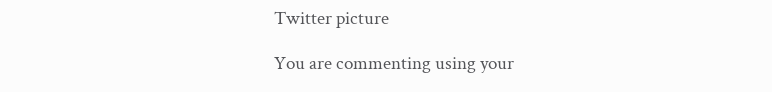Twitter picture

You are commenting using your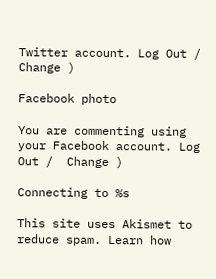Twitter account. Log Out /  Change )

Facebook photo

You are commenting using your Facebook account. Log Out /  Change )

Connecting to %s

This site uses Akismet to reduce spam. Learn how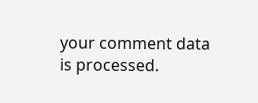your comment data is processed.